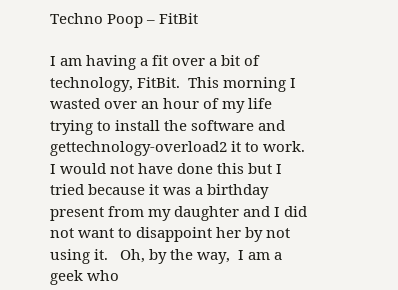Techno Poop – FitBit

I am having a fit over a bit of technology, FitBit.  This morning I wasted over an hour of my life trying to install the software and gettechnology-overload2 it to work.  I would not have done this but I tried because it was a birthday present from my daughter and I did not want to disappoint her by not using it.   Oh, by the way,  I am a geek who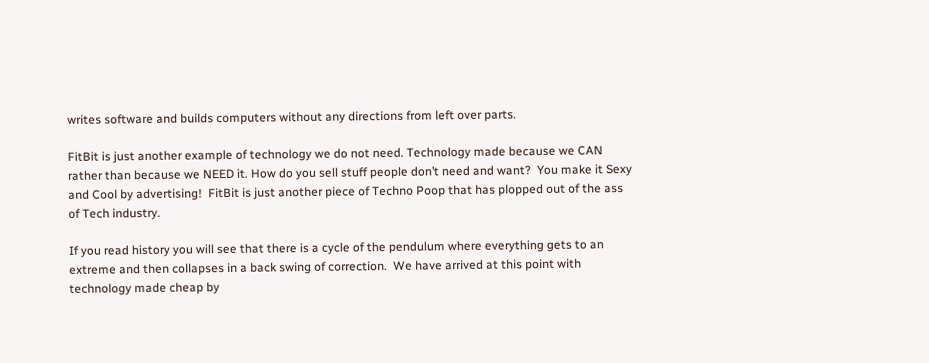writes software and builds computers without any directions from left over parts.

FitBit is just another example of technology we do not need. Technology made because we CAN  rather than because we NEED it. How do you sell stuff people don’t need and want?  You make it Sexy and Cool by advertising!  FitBit is just another piece of Techno Poop that has plopped out of the ass of Tech industry.

If you read history you will see that there is a cycle of the pendulum where everything gets to an extreme and then collapses in a back swing of correction.  We have arrived at this point with technology made cheap by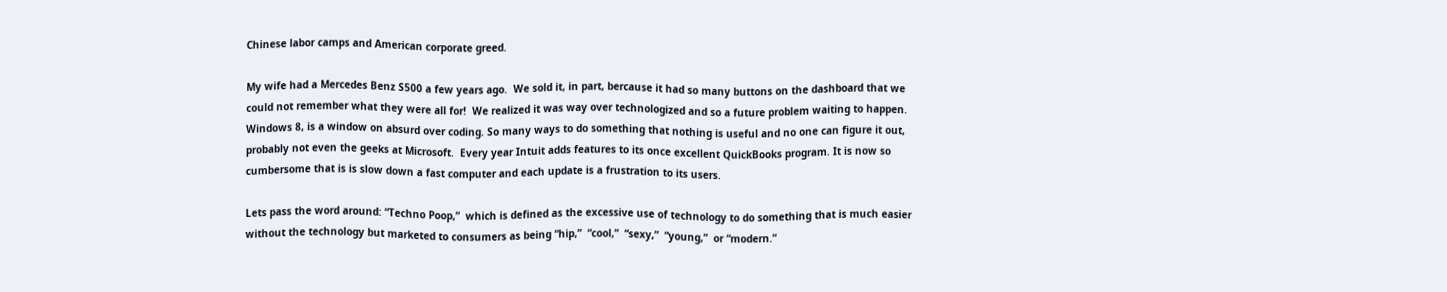Chinese labor camps and American corporate greed.

My wife had a Mercedes Benz S500 a few years ago.  We sold it, in part, bercause it had so many buttons on the dashboard that we could not remember what they were all for!  We realized it was way over technologized and so a future problem waiting to happen. Windows 8, is a window on absurd over coding. So many ways to do something that nothing is useful and no one can figure it out,  probably not even the geeks at Microsoft.  Every year Intuit adds features to its once excellent QuickBooks program. It is now so cumbersome that is is slow down a fast computer and each update is a frustration to its users.

Lets pass the word around: “Techno Poop,”  which is defined as the excessive use of technology to do something that is much easier without the technology but marketed to consumers as being “hip,”  “cool,”  “sexy,”  “young,”  or “modern.”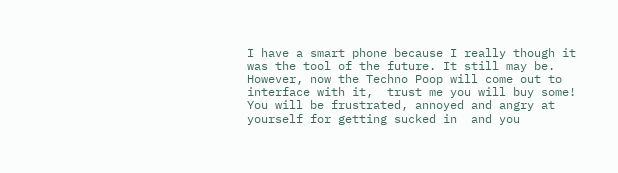I have a smart phone because I really though it was the tool of the future. It still may be.  However, now the Techno Poop will come out to interface with it,  trust me you will buy some!  You will be frustrated, annoyed and angry at yourself for getting sucked in  and you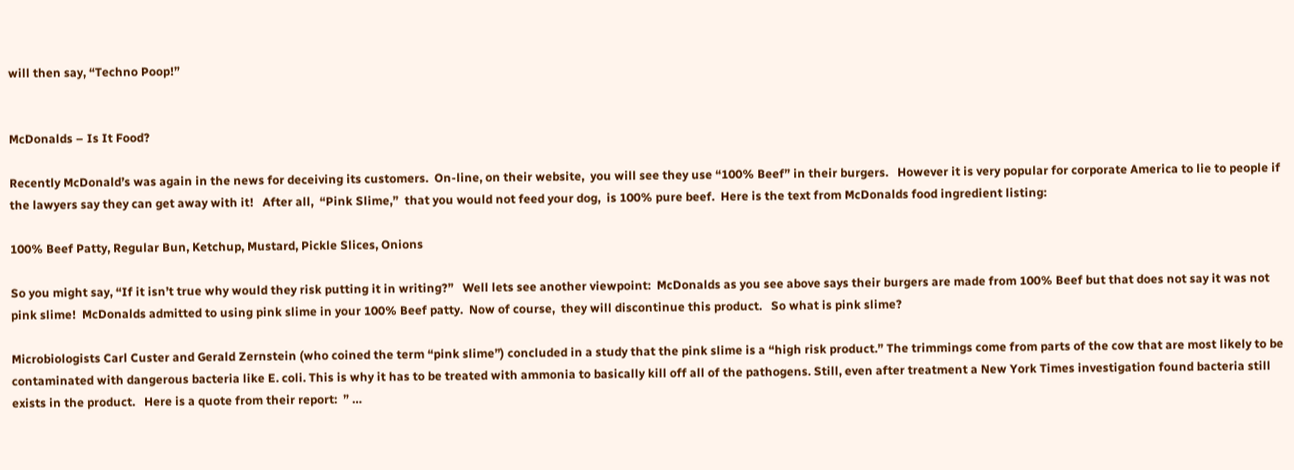will then say, “Techno Poop!”


McDonalds – Is It Food?

Recently McDonald’s was again in the news for deceiving its customers.  On-line, on their website,  you will see they use “100% Beef” in their burgers.   However it is very popular for corporate America to lie to people if the lawyers say they can get away with it!   After all,  “Pink Slime,”  that you would not feed your dog,  is 100% pure beef.  Here is the text from McDonalds food ingredient listing:

100% Beef Patty, Regular Bun, Ketchup, Mustard, Pickle Slices, Onions

So you might say, “If it isn’t true why would they risk putting it in writing?”   Well lets see another viewpoint:  McDonalds as you see above says their burgers are made from 100% Beef but that does not say it was not pink slime!  McDonalds admitted to using pink slime in your 100% Beef patty.  Now of course,  they will discontinue this product.   So what is pink slime?

Microbiologists Carl Custer and Gerald Zernstein (who coined the term “pink slime”) concluded in a study that the pink slime is a “high risk product.” The trimmings come from parts of the cow that are most likely to be contaminated with dangerous bacteria like E. coli. This is why it has to be treated with ammonia to basically kill off all of the pathogens. Still, even after treatment a New York Times investigation found bacteria still exists in the product.   Here is a quote from their report:  ” …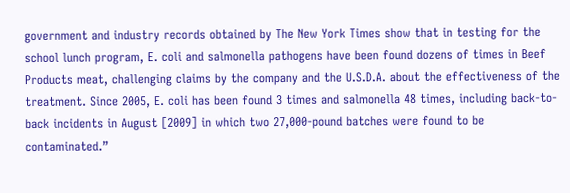government and industry records obtained by The New York Times show that in testing for the school lunch program, E. coli and salmonella pathogens have been found dozens of times in Beef Products meat, challenging claims by the company and the U.S.D.A. about the effectiveness of the treatment. Since 2005, E. coli has been found 3 times and salmonella 48 times, including back-to-back incidents in August [2009] in which two 27,000-pound batches were found to be contaminated.”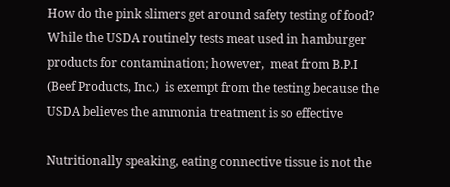How do the pink slimers get around safety testing of food?  While the USDA routinely tests meat used in hamburger products for contamination; however,  meat from B.P.I (Beef Products, Inc.)  is exempt from the testing because the USDA believes the ammonia treatment is so effective

Nutritionally speaking, eating connective tissue is not the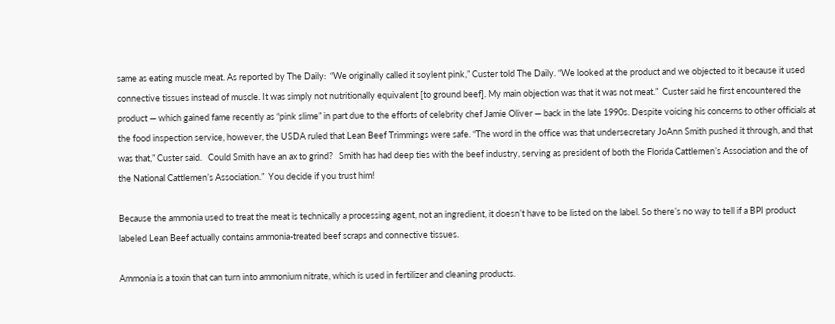same as eating muscle meat. As reported by The Daily:  “We originally called it soylent pink,” Custer told The Daily. “We looked at the product and we objected to it because it used connective tissues instead of muscle. It was simply not nutritionally equivalent [to ground beef]. My main objection was that it was not meat.”  Custer said he first encountered the product — which gained fame recently as “pink slime” in part due to the efforts of celebrity chef Jamie Oliver — back in the late 1990s. Despite voicing his concerns to other officials at the food inspection service, however, the USDA ruled that Lean Beef Trimmings were safe. “The word in the office was that undersecretary JoAnn Smith pushed it through, and that was that,” Custer said.   Could Smith have an ax to grind?   Smith has had deep ties with the beef industry, serving as president of both the Florida Cattlemen’s Association and the of the National Cattlemen’s Association.”  You decide if you trust him!

Because the ammonia used to treat the meat is technically a processing agent, not an ingredient, it doesn’t have to be listed on the label. So there’s no way to tell if a BPI product labeled Lean Beef actually contains ammonia-treated beef scraps and connective tissues.

Ammonia is a toxin that can turn into ammonium nitrate, which is used in fertilizer and cleaning products.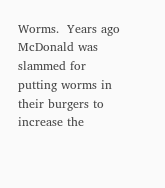Worms.  Years ago McDonald was slammed for putting worms in their burgers to increase the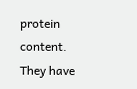protein content.   They have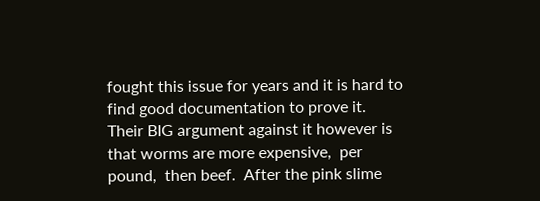fought this issue for years and it is hard to find good documentation to prove it.  Their BIG argument against it however is that worms are more expensive,  per pound,  then beef.  After the pink slime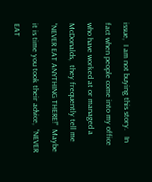issue,  I am not buying this story.   In fact when people come into my office who have worked at or managed a McDonalds,  they frequently tell me “NEVER EAT ANYTHING THERE!”  Maybe it is time you took their advice,  “NEVER EAT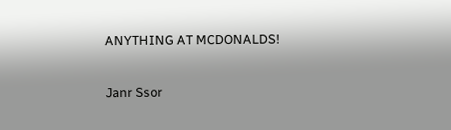ANYTHING AT MCDONALDS!

Janr Ssor